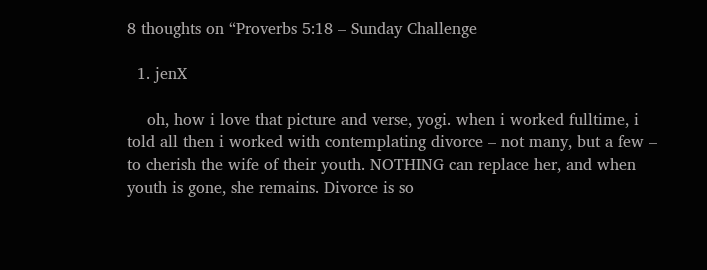8 thoughts on “Proverbs 5:18 – Sunday Challenge

  1. jenX

    oh, how i love that picture and verse, yogi. when i worked fulltime, i told all then i worked with contemplating divorce – not many, but a few – to cherish the wife of their youth. NOTHING can replace her, and when youth is gone, she remains. Divorce is so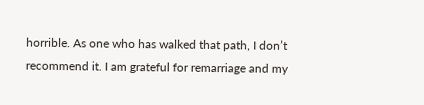horrible. As one who has walked that path, I don’t recommend it. I am grateful for remarriage and my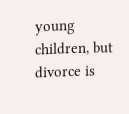young children, but divorce is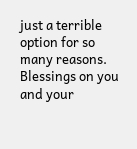just a terrible option for so many reasons. Blessings on you and your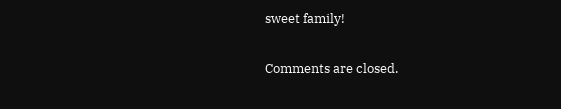sweet family!

Comments are closed.